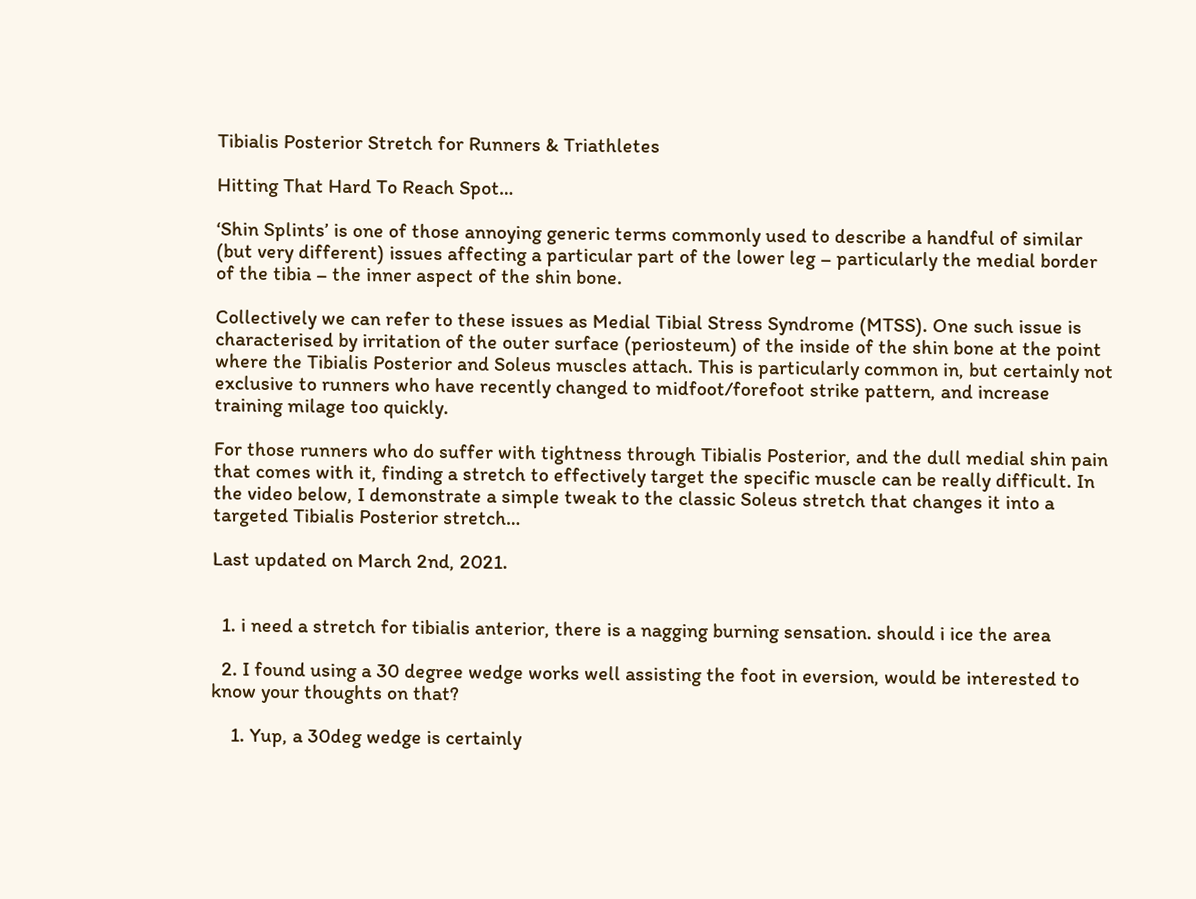Tibialis Posterior Stretch for Runners & Triathletes

Hitting That Hard To Reach Spot…

‘Shin Splints’ is one of those annoying generic terms commonly used to describe a handful of similar (but very different) issues affecting a particular part of the lower leg – particularly the medial border of the tibia – the inner aspect of the shin bone.

Collectively we can refer to these issues as Medial Tibial Stress Syndrome (MTSS). One such issue is characterised by irritation of the outer surface (periosteum) of the inside of the shin bone at the point where the Tibialis Posterior and Soleus muscles attach. This is particularly common in, but certainly not exclusive to runners who have recently changed to midfoot/forefoot strike pattern, and increase training milage too quickly.

For those runners who do suffer with tightness through Tibialis Posterior, and the dull medial shin pain that comes with it, finding a stretch to effectively target the specific muscle can be really difficult. In the video below, I demonstrate a simple tweak to the classic Soleus stretch that changes it into a targeted Tibialis Posterior stretch…

Last updated on March 2nd, 2021.


  1. i need a stretch for tibialis anterior, there is a nagging burning sensation. should i ice the area

  2. I found using a 30 degree wedge works well assisting the foot in eversion, would be interested to know your thoughts on that?

    1. Yup, a 30deg wedge is certainly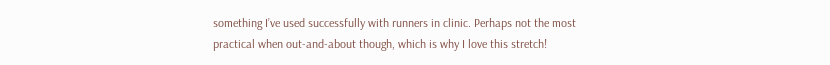something I’ve used successfully with runners in clinic. Perhaps not the most practical when out-and-about though, which is why I love this stretch!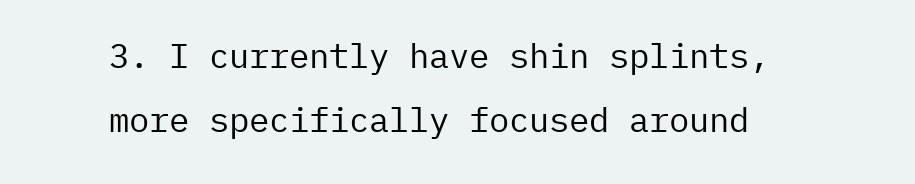3. I currently have shin splints, more specifically focused around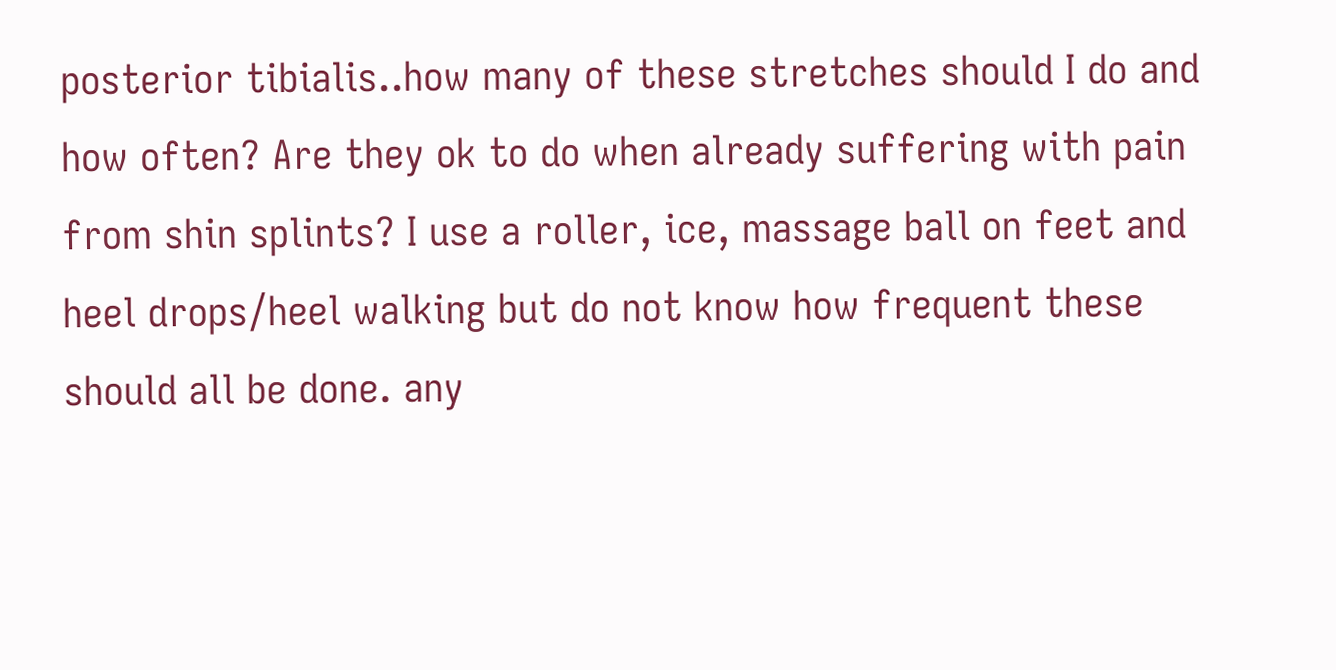posterior tibialis..how many of these stretches should I do and how often? Are they ok to do when already suffering with pain from shin splints? I use a roller, ice, massage ball on feet and heel drops/heel walking but do not know how frequent these should all be done. any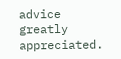advice greatly appreciated.